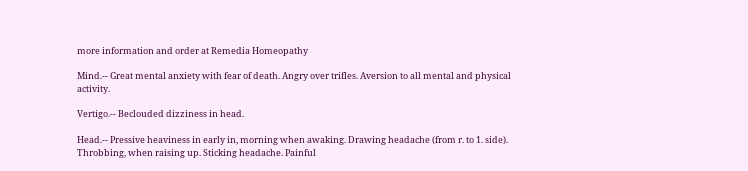more information and order at Remedia Homeopathy

Mind.-- Great mental anxiety with fear of death. Angry over trifles. Aversion to all mental and physical activity.

Vertigo.-- Beclouded dizziness in head.

Head.-- Pressive heaviness in early in, morning when awaking. Drawing headache (from r. to 1. side). Throbbing, when raising up. Sticking headache. Painful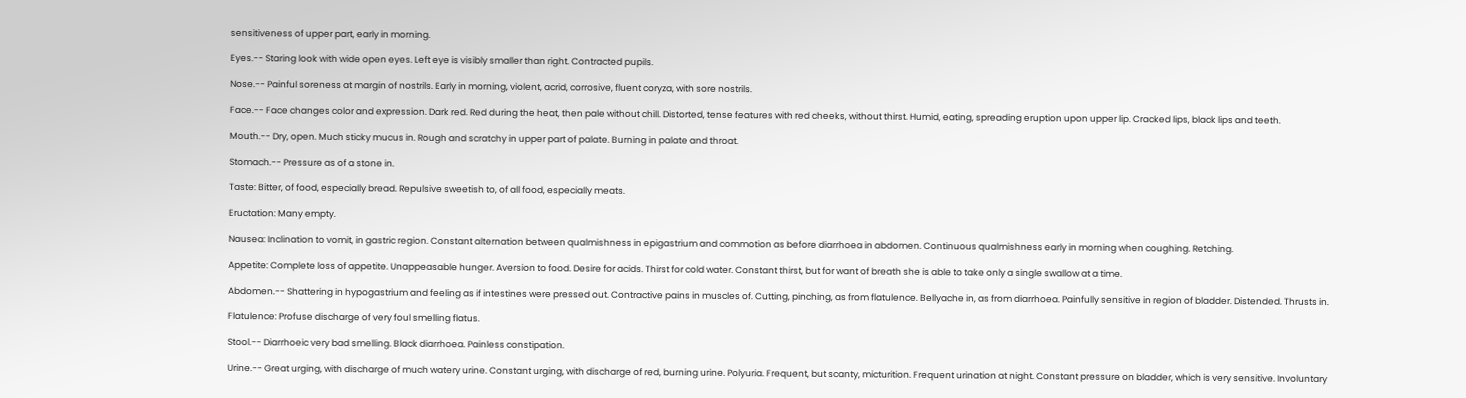sensitiveness of upper part, early in morning.

Eyes.-- Staring look with wide open eyes. Left eye is visibly smaller than right. Contracted pupils.

Nose.-- Painful soreness at margin of nostrils. Early in morning, violent, acrid, corrosive, fluent coryza, with sore nostrils.

Face.-- Face changes color and expression. Dark red. Red during the heat, then pale without chill. Distorted, tense features with red cheeks, without thirst. Humid, eating, spreading eruption upon upper lip. Cracked lips, black lips and teeth.

Mouth.-- Dry, open. Much sticky mucus in. Rough and scratchy in upper part of palate. Burning in palate and throat.

Stomach.-- Pressure as of a stone in.

Taste: Bitter, of food, especially bread. Repulsive sweetish to, of all food, especially meats.

Eructation: Many empty.

Nausea: Inclination to vomit, in gastric region. Constant alternation between qualmishness in epigastrium and commotion as before diarrhoea in abdomen. Continuous qualmishness early in morning when coughing. Retching.

Appetite: Complete loss of appetite. Unappeasable hunger. Aversion to food. Desire for acids. Thirst for cold water. Constant thirst, but for want of breath she is able to take only a single swallow at a time.

Abdomen.-- Shattering in hypogastrium and feeling as if intestines were pressed out. Contractive pains in muscles of. Cutting, pinching, as from flatulence. Bellyache in, as from diarrhoea. Painfully sensitive in region of bladder. Distended. Thrusts in.

Flatulence: Profuse discharge of very foul smelling flatus.

Stool.-- Diarrhoeic very bad smelling. Black diarrhoea. Painless constipation.

Urine.-- Great urging, with discharge of much watery urine. Constant urging, with discharge of red, burning urine. Polyuria. Frequent, but scanty, micturition. Frequent urination at night. Constant pressure on bladder, which is very sensitive. Involuntary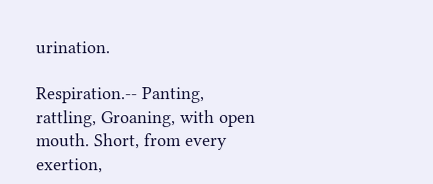urination.

Respiration.-- Panting, rattling, Groaning, with open mouth. Short, from every exertion,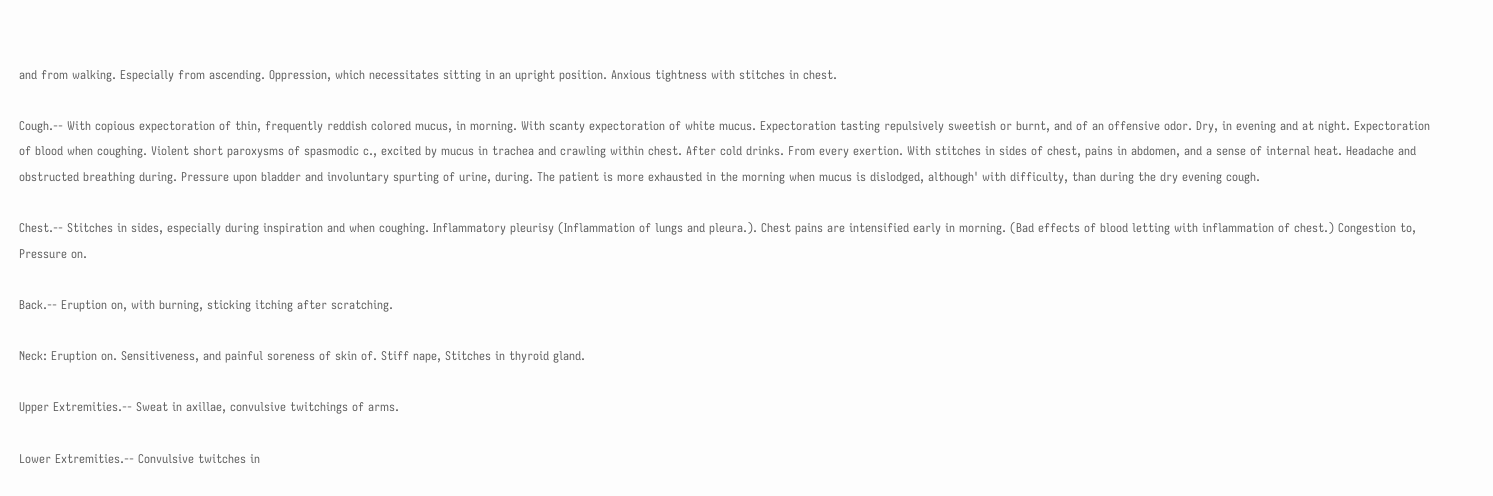and from walking. Especially from ascending. Oppression, which necessitates sitting in an upright position. Anxious tightness with stitches in chest.

Cough.-- With copious expectoration of thin, frequently reddish colored mucus, in morning. With scanty expectoration of white mucus. Expectoration tasting repulsively sweetish or burnt, and of an offensive odor. Dry, in evening and at night. Expectoration of blood when coughing. Violent short paroxysms of spasmodic c., excited by mucus in trachea and crawling within chest. After cold drinks. From every exertion. With stitches in sides of chest, pains in abdomen, and a sense of internal heat. Headache and obstructed breathing during. Pressure upon bladder and involuntary spurting of urine, during. The patient is more exhausted in the morning when mucus is dislodged, although' with difficulty, than during the dry evening cough.

Chest.-- Stitches in sides, especially during inspiration and when coughing. Inflammatory pleurisy (Inflammation of lungs and pleura.). Chest pains are intensified early in morning. (Bad effects of blood letting with inflammation of chest.) Congestion to, Pressure on.

Back.-- Eruption on, with burning, sticking itching after scratching.

Neck: Eruption on. Sensitiveness, and painful soreness of skin of. Stiff nape, Stitches in thyroid gland.

Upper Extremities.-- Sweat in axillae, convulsive twitchings of arms.

Lower Extremities.-- Convulsive twitches in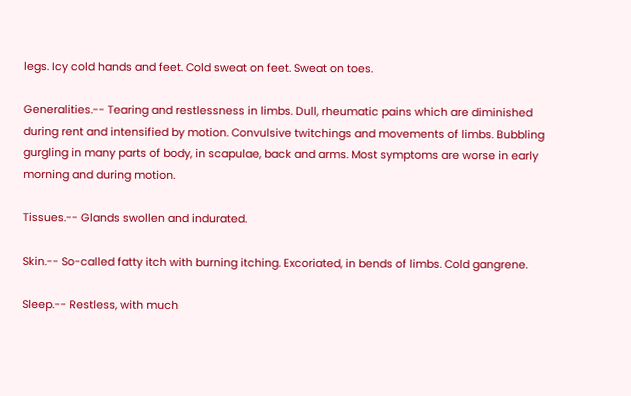legs. Icy cold hands and feet. Cold sweat on feet. Sweat on toes.

Generalities.-- Tearing and restlessness in limbs. Dull, rheumatic pains which are diminished during rent and intensified by motion. Convulsive twitchings and movements of limbs. Bubbling gurgling in many parts of body, in scapulae, back and arms. Most symptoms are worse in early morning and during motion.

Tissues.-- Glands swollen and indurated.

Skin.-- So-called fatty itch with burning itching. Excoriated, in bends of limbs. Cold gangrene.

Sleep.-- Restless, with much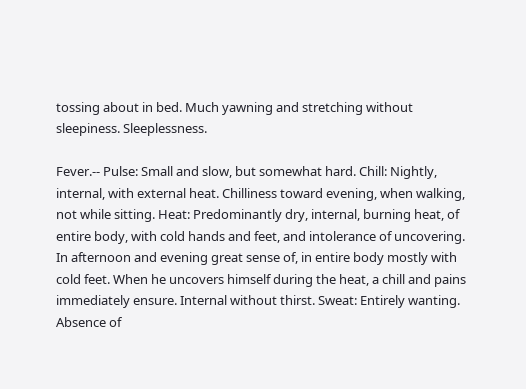tossing about in bed. Much yawning and stretching without sleepiness. Sleeplessness.

Fever.-- Pulse: Small and slow, but somewhat hard. Chill: Nightly, internal, with external heat. Chilliness toward evening, when walking, not while sitting. Heat: Predominantly dry, internal, burning heat, of entire body, with cold hands and feet, and intolerance of uncovering. In afternoon and evening great sense of, in entire body mostly with cold feet. When he uncovers himself during the heat, a chill and pains immediately ensure. Internal without thirst. Sweat: Entirely wanting. Absence of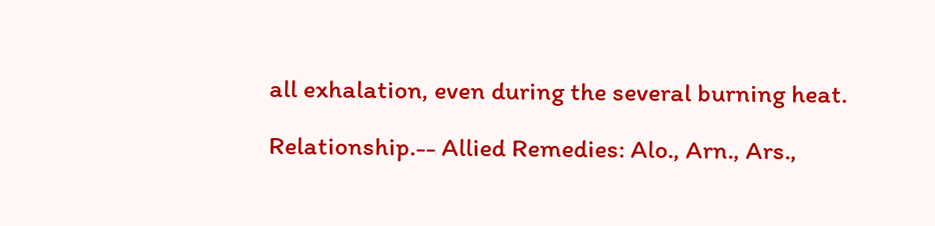all exhalation, even during the several burning heat.

Relationship.-- Allied Remedies: Alo., Arn., Ars.,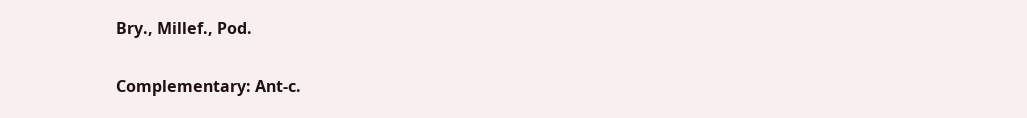Bry., Millef., Pod.

Complementary: Ant-c.